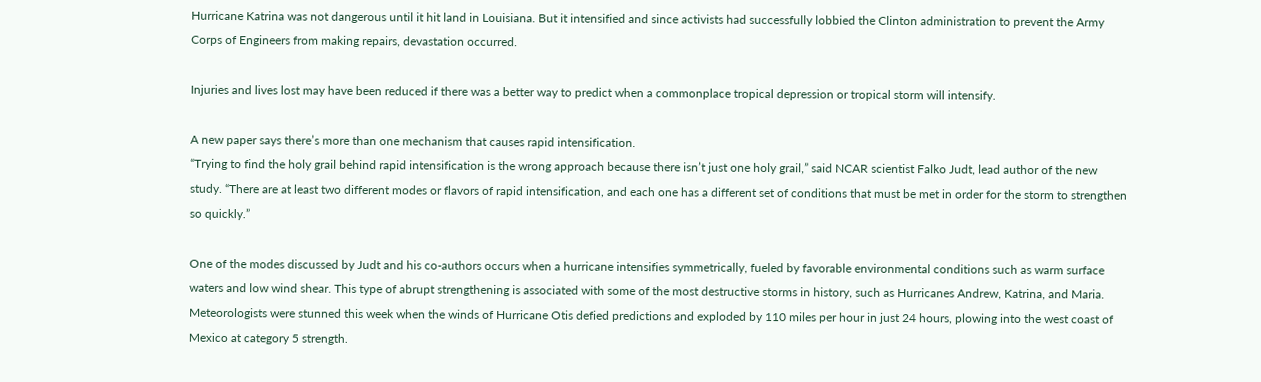Hurricane Katrina was not dangerous until it hit land in Louisiana. But it intensified and since activists had successfully lobbied the Clinton administration to prevent the Army Corps of Engineers from making repairs, devastation occurred.

Injuries and lives lost may have been reduced if there was a better way to predict when a commonplace tropical depression or tropical storm will intensify.

A new paper says there’s more than one mechanism that causes rapid intensification.
“Trying to find the holy grail behind rapid intensification is the wrong approach because there isn’t just one holy grail,” said NCAR scientist Falko Judt, lead author of the new study. “There are at least two different modes or flavors of rapid intensification, and each one has a different set of conditions that must be met in order for the storm to strengthen so quickly.”

One of the modes discussed by Judt and his co-authors occurs when a hurricane intensifies symmetrically, fueled by favorable environmental conditions such as warm surface waters and low wind shear. This type of abrupt strengthening is associated with some of the most destructive storms in history, such as Hurricanes Andrew, Katrina, and Maria. Meteorologists were stunned this week when the winds of Hurricane Otis defied predictions and exploded by 110 miles per hour in just 24 hours, plowing into the west coast of Mexico at category 5 strength.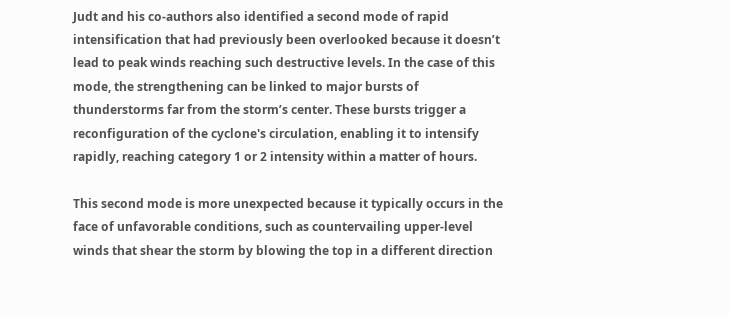Judt and his co-authors also identified a second mode of rapid intensification that had previously been overlooked because it doesn’t lead to peak winds reaching such destructive levels. In the case of this mode, the strengthening can be linked to major bursts of thunderstorms far from the storm’s center. These bursts trigger a reconfiguration of the cyclone's circulation, enabling it to intensify rapidly, reaching category 1 or 2 intensity within a matter of hours.

This second mode is more unexpected because it typically occurs in the face of unfavorable conditions, such as countervailing upper-level winds that shear the storm by blowing the top in a different direction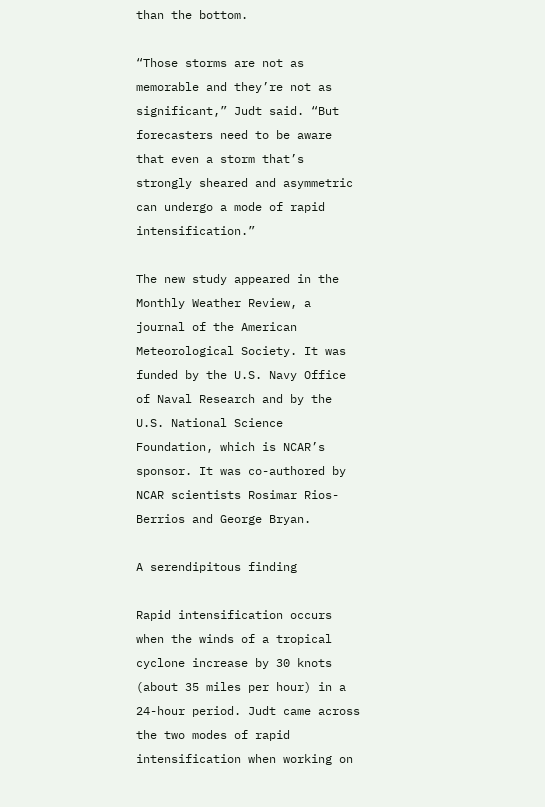than the bottom.

“Those storms are not as memorable and they’re not as significant,” Judt said. “But forecasters need to be aware that even a storm that’s strongly sheared and asymmetric can undergo a mode of rapid intensification.”

The new study appeared in the Monthly Weather Review, a journal of the American Meteorological Society. It was funded by the U.S. Navy Office of Naval Research and by the U.S. National Science Foundation, which is NCAR’s sponsor. It was co-authored by NCAR scientists Rosimar Rios-Berrios and George Bryan.

A serendipitous finding

Rapid intensification occurs when the winds of a tropical cyclone increase by 30 knots (about 35 miles per hour) in a 24-hour period. Judt came across the two modes of rapid intensification when working on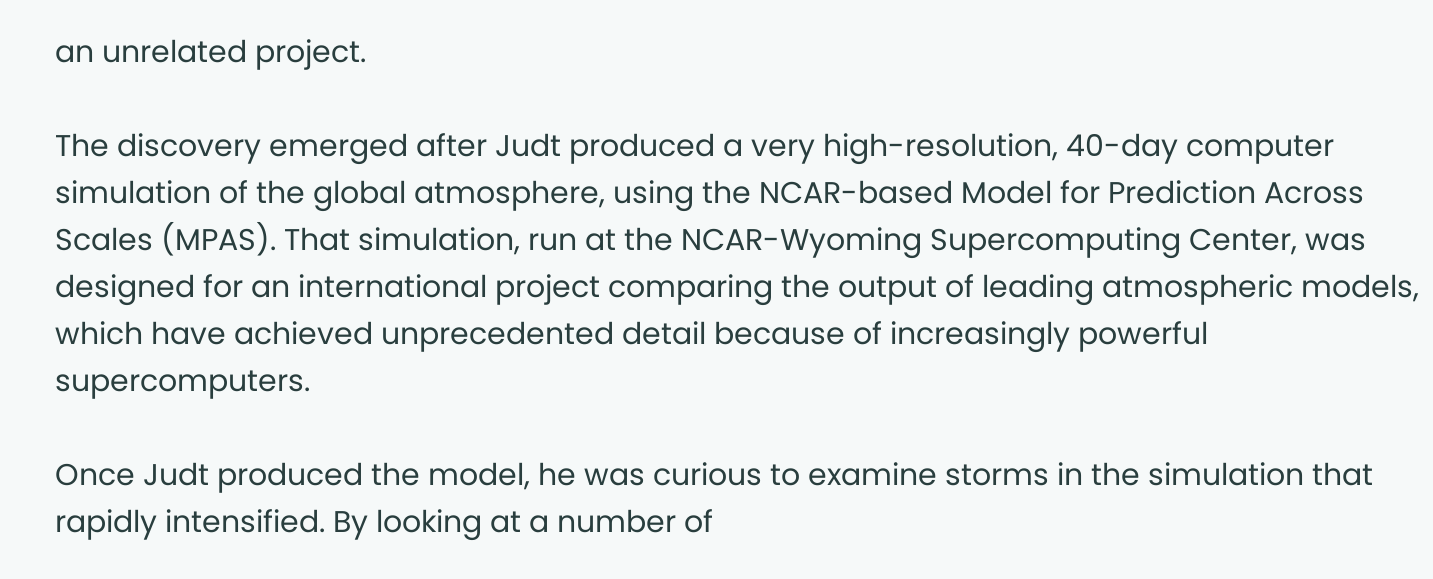an unrelated project.

The discovery emerged after Judt produced a very high-resolution, 40-day computer simulation of the global atmosphere, using the NCAR-based Model for Prediction Across Scales (MPAS). That simulation, run at the NCAR-Wyoming Supercomputing Center, was designed for an international project comparing the output of leading atmospheric models, which have achieved unprecedented detail because of increasingly powerful supercomputers.

Once Judt produced the model, he was curious to examine storms in the simulation that rapidly intensified. By looking at a number of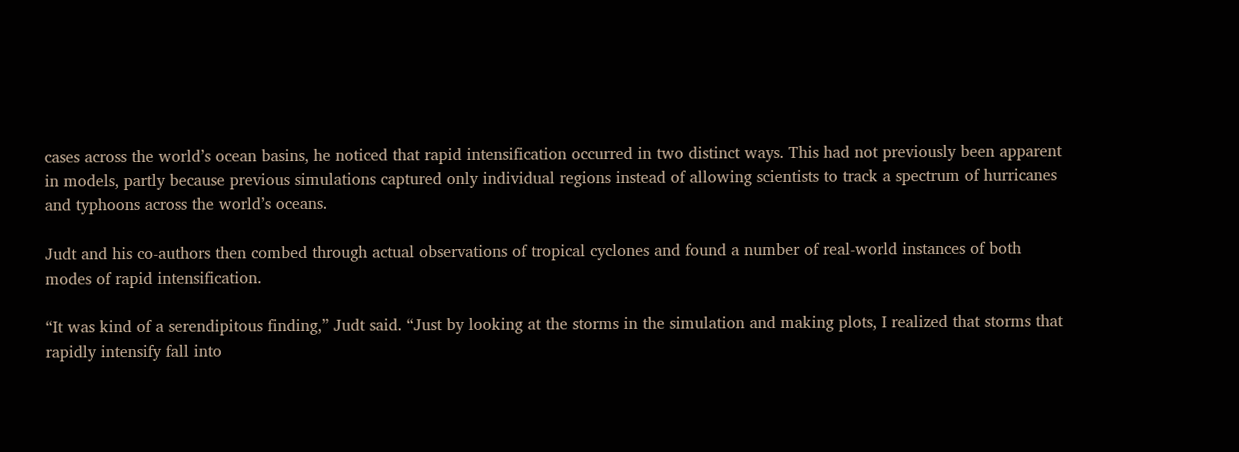cases across the world’s ocean basins, he noticed that rapid intensification occurred in two distinct ways. This had not previously been apparent in models, partly because previous simulations captured only individual regions instead of allowing scientists to track a spectrum of hurricanes and typhoons across the world’s oceans.

Judt and his co-authors then combed through actual observations of tropical cyclones and found a number of real-world instances of both modes of rapid intensification.

“It was kind of a serendipitous finding,” Judt said. “Just by looking at the storms in the simulation and making plots, I realized that storms that rapidly intensify fall into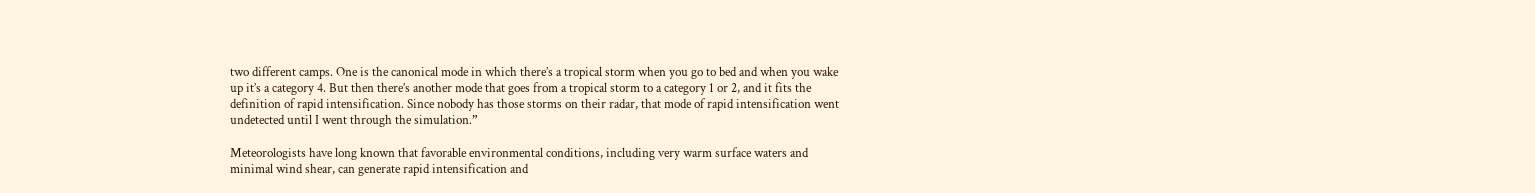two different camps. One is the canonical mode in which there’s a tropical storm when you go to bed and when you wake up it’s a category 4. But then there’s another mode that goes from a tropical storm to a category 1 or 2, and it fits the definition of rapid intensification. Since nobody has those storms on their radar, that mode of rapid intensification went undetected until I went through the simulation.”

Meteorologists have long known that favorable environmental conditions, including very warm surface waters and minimal wind shear, can generate rapid intensification and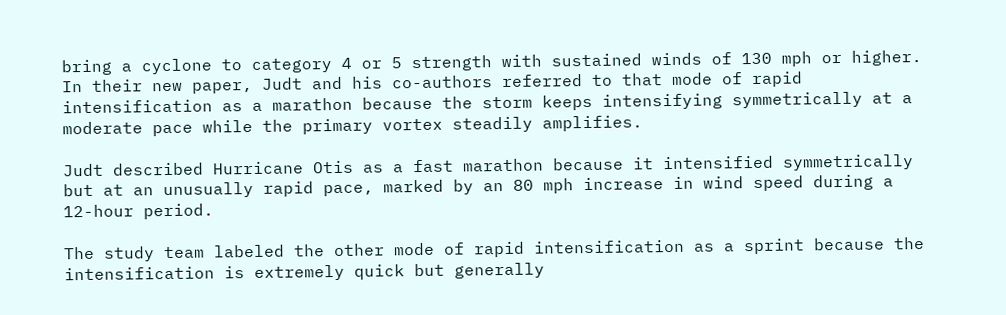bring a cyclone to category 4 or 5 strength with sustained winds of 130 mph or higher. In their new paper, Judt and his co-authors referred to that mode of rapid intensification as a marathon because the storm keeps intensifying symmetrically at a moderate pace while the primary vortex steadily amplifies.

Judt described Hurricane Otis as a fast marathon because it intensified symmetrically but at an unusually rapid pace, marked by an 80 mph increase in wind speed during a 12-hour period.

The study team labeled the other mode of rapid intensification as a sprint because the intensification is extremely quick but generally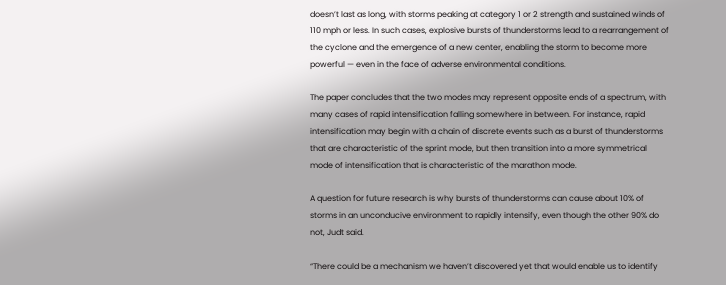doesn’t last as long, with storms peaking at category 1 or 2 strength and sustained winds of 110 mph or less. In such cases, explosive bursts of thunderstorms lead to a rearrangement of the cyclone and the emergence of a new center, enabling the storm to become more powerful — even in the face of adverse environmental conditions.

The paper concludes that the two modes may represent opposite ends of a spectrum, with many cases of rapid intensification falling somewhere in between. For instance, rapid intensification may begin with a chain of discrete events such as a burst of thunderstorms that are characteristic of the sprint mode, but then transition into a more symmetrical mode of intensification that is characteristic of the marathon mode.

A question for future research is why bursts of thunderstorms can cause about 10% of storms in an unconducive environment to rapidly intensify, even though the other 90% do not, Judt said.

“There could be a mechanism we haven’t discovered yet that would enable us to identify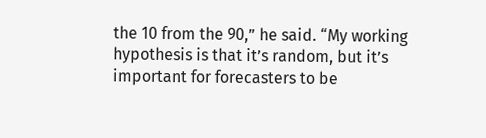the 10 from the 90,” he said. “My working hypothesis is that it’s random, but it’s important for forecasters to be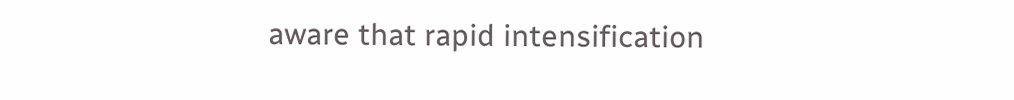aware that rapid intensification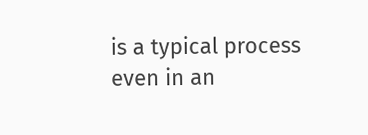is a typical process even in an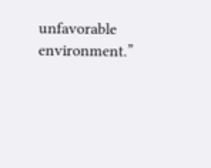unfavorable environment.”